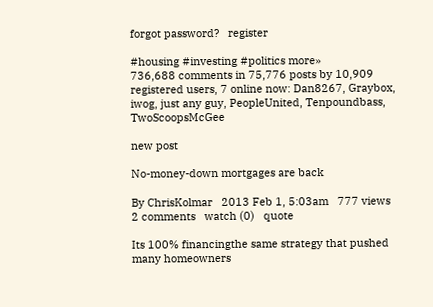forgot password?   register

#housing #investing #politics more»
736,688 comments in 75,776 posts by 10,909 registered users, 7 online now: Dan8267, Graybox, iwog, just any guy, PeopleUnited, Tenpoundbass, TwoScoopsMcGee

new post

No-money-down mortgages are back

By ChrisKolmar   2013 Feb 1, 5:03am   777 views   2 comments   watch (0)   quote

Its 100% financingthe same strategy that pushed many homeowners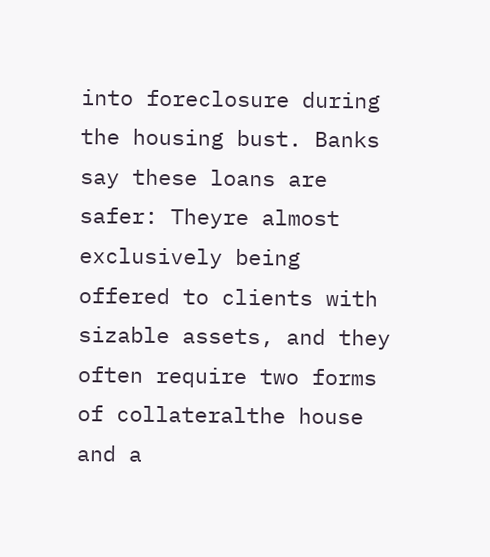into foreclosure during the housing bust. Banks say these loans are safer: Theyre almost exclusively being offered to clients with sizable assets, and they often require two forms of collateralthe house and a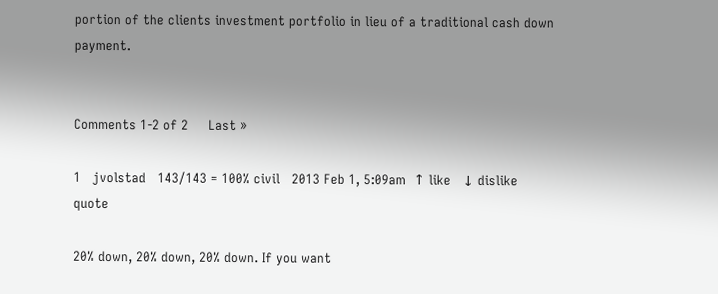portion of the clients investment portfolio in lieu of a traditional cash down payment.


Comments 1-2 of 2     Last »

1   jvolstad   143/143 = 100% civil   2013 Feb 1, 5:09am  ↑ like   ↓ dislike   quote

20% down, 20% down, 20% down. If you want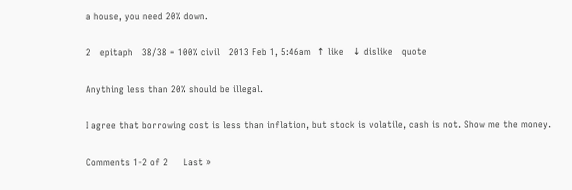a house, you need 20% down.

2   epitaph   38/38 = 100% civil   2013 Feb 1, 5:46am  ↑ like   ↓ dislike   quote

Anything less than 20% should be illegal.

I agree that borrowing cost is less than inflation, but stock is volatile, cash is not. Show me the money.

Comments 1-2 of 2     Last »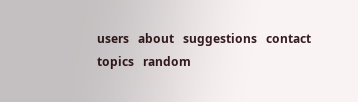users   about   suggestions   contact
topics   random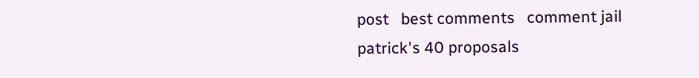post   best comments   comment jail
patrick's 40 proposals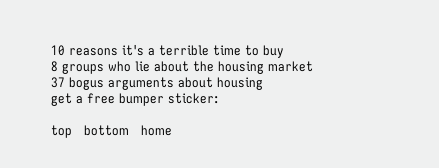10 reasons it's a terrible time to buy
8 groups who lie about the housing market
37 bogus arguments about housing
get a free bumper sticker:

top   bottom   home